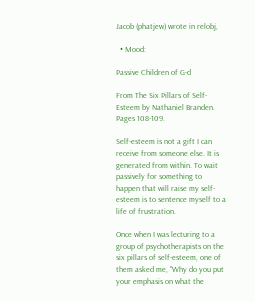Jacob (phatjew) wrote in relobj,

  • Mood:

Passive Children of G-d

From The Six Pillars of Self-Esteem by Nathaniel Branden. Pages 108-109.

Self-esteem is not a gift I can receive from someone else. It is generated from within. To wait passively for something to happen that will raise my self-esteem is to sentence myself to a life of frustration.

Once when I was lecturing to a group of psychotherapists on the six pillars of self-esteem, one of them asked me, "Why do you put your emphasis on what the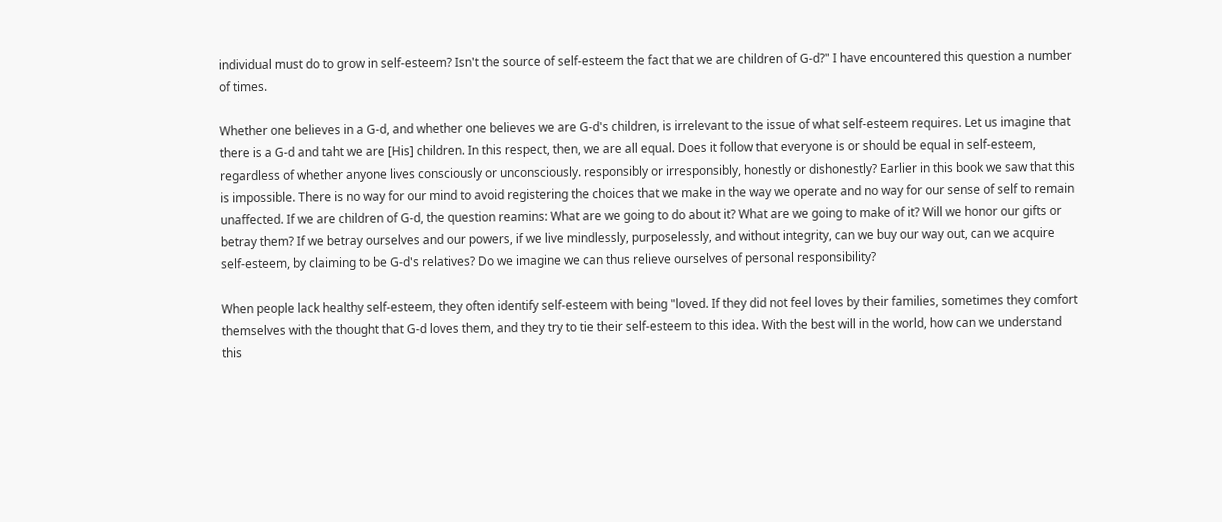individual must do to grow in self-esteem? Isn't the source of self-esteem the fact that we are children of G-d?" I have encountered this question a number of times.

Whether one believes in a G-d, and whether one believes we are G-d's children, is irrelevant to the issue of what self-esteem requires. Let us imagine that there is a G-d and taht we are [His] children. In this respect, then, we are all equal. Does it follow that everyone is or should be equal in self-esteem, regardless of whether anyone lives consciously or unconsciously. responsibly or irresponsibly, honestly or dishonestly? Earlier in this book we saw that this is impossible. There is no way for our mind to avoid registering the choices that we make in the way we operate and no way for our sense of self to remain unaffected. If we are children of G-d, the question reamins: What are we going to do about it? What are we going to make of it? Will we honor our gifts or betray them? If we betray ourselves and our powers, if we live mindlessly, purposelessly, and without integrity, can we buy our way out, can we acquire self-esteem, by claiming to be G-d's relatives? Do we imagine we can thus relieve ourselves of personal responsibility?

When people lack healthy self-esteem, they often identify self-esteem with being "loved. If they did not feel loves by their families, sometimes they comfort themselves with the thought that G-d loves them, and they try to tie their self-esteem to this idea. With the best will in the world, how can we understand this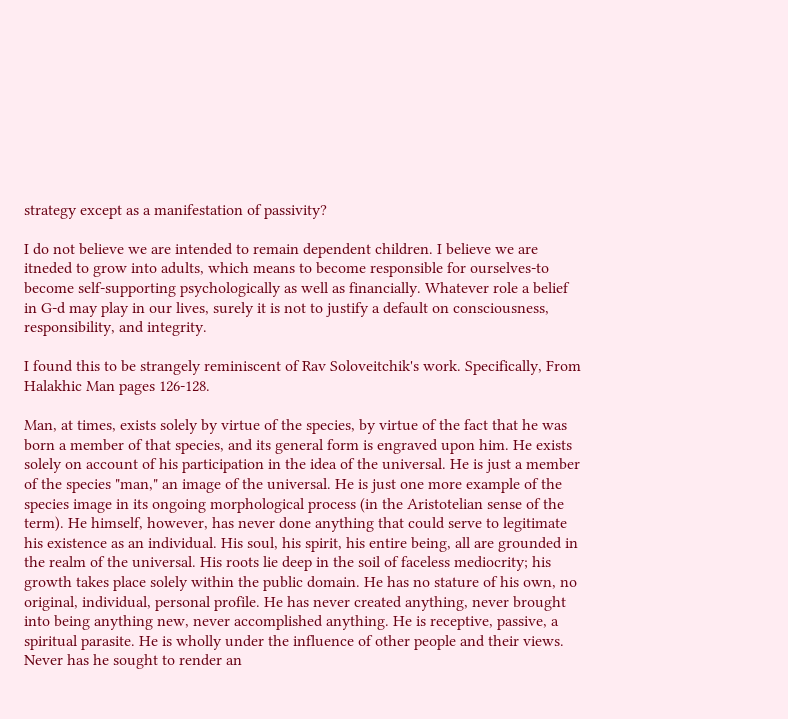strategy except as a manifestation of passivity?

I do not believe we are intended to remain dependent children. I believe we are itneded to grow into adults, which means to become responsible for ourselves-to become self-supporting psychologically as well as financially. Whatever role a belief in G-d may play in our lives, surely it is not to justify a default on consciousness, responsibility, and integrity.

I found this to be strangely reminiscent of Rav Soloveitchik's work. Specifically, From Halakhic Man pages 126-128.

Man, at times, exists solely by virtue of the species, by virtue of the fact that he was born a member of that species, and its general form is engraved upon him. He exists solely on account of his participation in the idea of the universal. He is just a member of the species "man," an image of the universal. He is just one more example of the species image in its ongoing morphological process (in the Aristotelian sense of the term). He himself, however, has never done anything that could serve to legitimate his existence as an individual. His soul, his spirit, his entire being, all are grounded in the realm of the universal. His roots lie deep in the soil of faceless mediocrity; his growth takes place solely within the public domain. He has no stature of his own, no original, individual, personal profile. He has never created anything, never brought into being anything new, never accomplished anything. He is receptive, passive, a spiritual parasite. He is wholly under the influence of other people and their views. Never has he sought to render an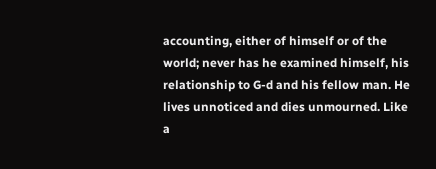accounting, either of himself or of the world; never has he examined himself, his relationship to G-d and his fellow man. He lives unnoticed and dies unmourned. Like a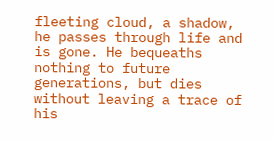fleeting cloud, a shadow, he passes through life and is gone. He bequeaths nothing to future generations, but dies without leaving a trace of his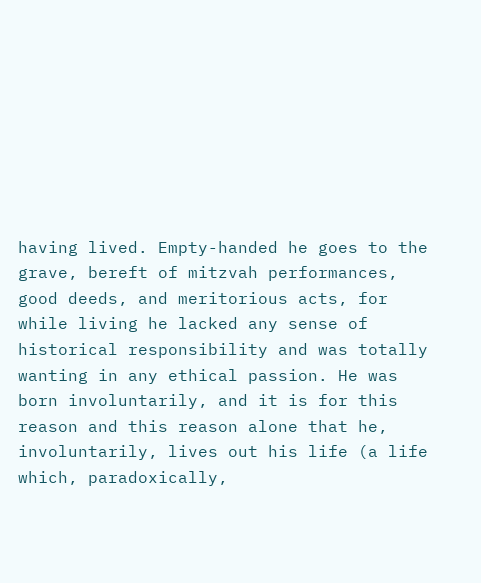having lived. Empty-handed he goes to the grave, bereft of mitzvah performances, good deeds, and meritorious acts, for while living he lacked any sense of historical responsibility and was totally wanting in any ethical passion. He was born involuntarily, and it is for this reason and this reason alone that he, involuntarily, lives out his life (a life which, paradoxically,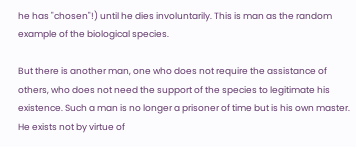he has "chosen"!) until he dies involuntarily. This is man as the random example of the biological species.

But there is another man, one who does not require the assistance of others, who does not need the support of the species to legitimate his existence. Such a man is no longer a prisoner of time but is his own master. He exists not by virtue of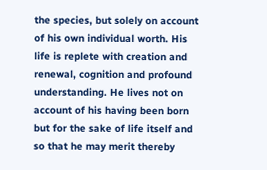the species, but solely on account of his own individual worth. His life is replete with creation and renewal, cognition and profound understanding. He lives not on account of his having been born but for the sake of life itself and so that he may merit thereby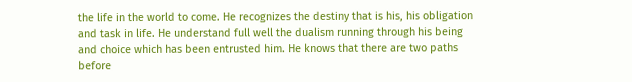the life in the world to come. He recognizes the destiny that is his, his obligation and task in life. He understand full well the dualism running through his being and choice which has been entrusted him. He knows that there are two paths before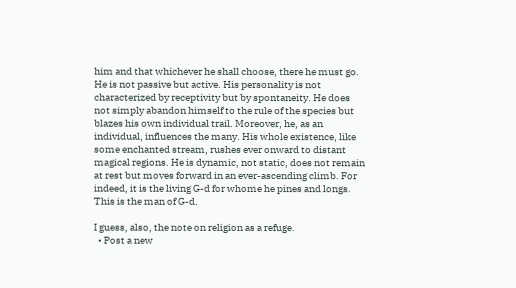him and that whichever he shall choose, there he must go. He is not passive but active. His personality is not characterized by receptivity but by spontaneity. He does not simply abandon himself to the rule of the species but blazes his own individual trail. Moreover, he, as an individual, influences the many. His whole existence, like some enchanted stream, rushes ever onward to distant magical regions. He is dynamic, not static, does not remain at rest but moves forward in an ever-ascending climb. For indeed, it is the living G-d for whome he pines and longs. This is the man of G-d.

I guess, also, the note on religion as a refuge.
  • Post a new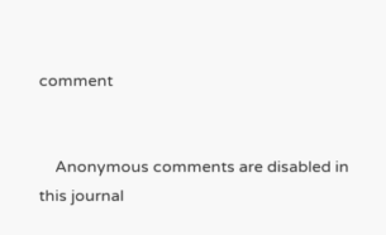comment


    Anonymous comments are disabled in this journal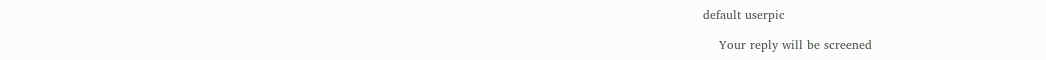default userpic

    Your reply will be screened